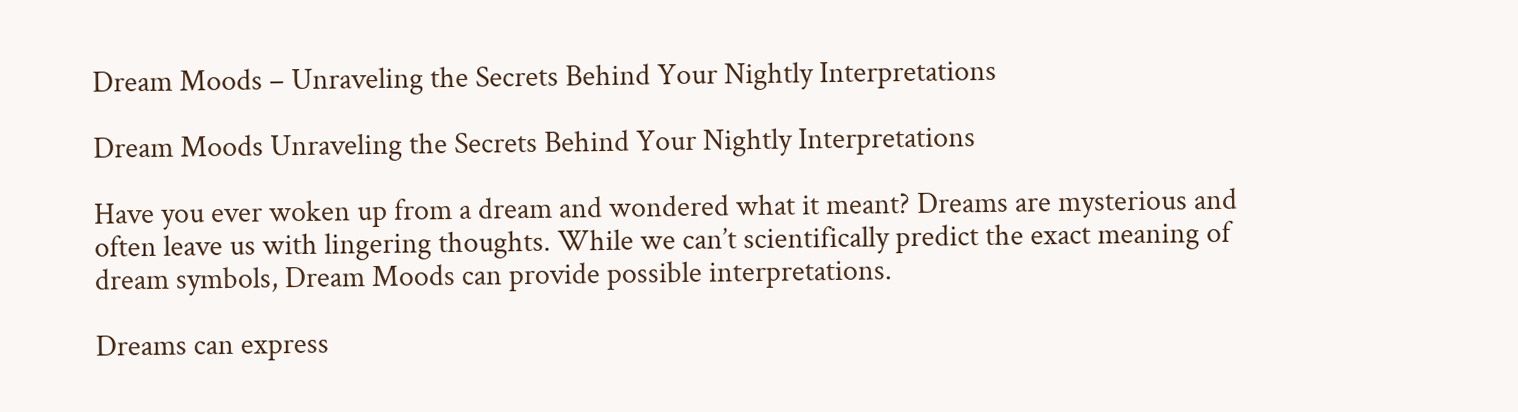Dream Moods – Unraveling the Secrets Behind Your Nightly Interpretations

Dream Moods Unraveling the Secrets Behind Your Nightly Interpretations

Have you ever woken up from a dream and wondered what it meant? Dreams are mysterious and often leave us with lingering thoughts. While we can’t scientifically predict the exact meaning of dream symbols, Dream Moods can provide possible interpretations.

Dreams can express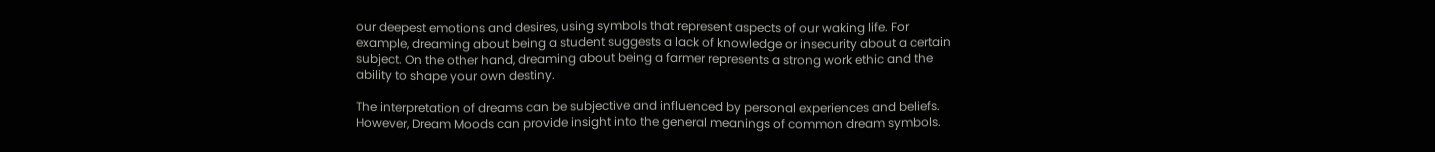our deepest emotions and desires, using symbols that represent aspects of our waking life. For example, dreaming about being a student suggests a lack of knowledge or insecurity about a certain subject. On the other hand, dreaming about being a farmer represents a strong work ethic and the ability to shape your own destiny.

The interpretation of dreams can be subjective and influenced by personal experiences and beliefs. However, Dream Moods can provide insight into the general meanings of common dream symbols.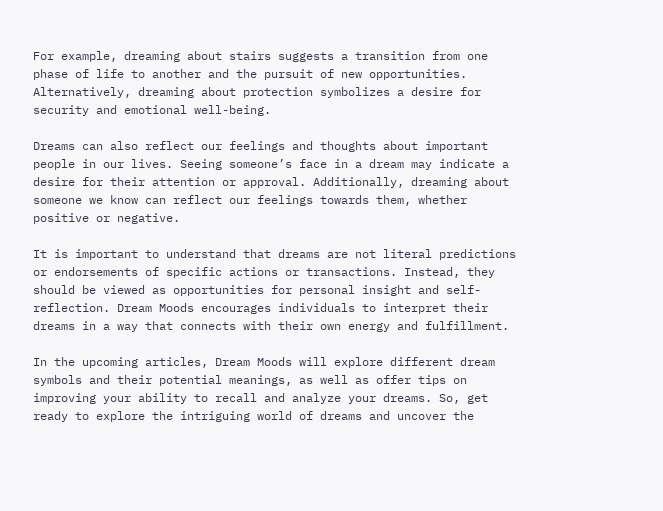For example, dreaming about stairs suggests a transition from one phase of life to another and the pursuit of new opportunities. Alternatively, dreaming about protection symbolizes a desire for security and emotional well-being.

Dreams can also reflect our feelings and thoughts about important people in our lives. Seeing someone’s face in a dream may indicate a desire for their attention or approval. Additionally, dreaming about someone we know can reflect our feelings towards them, whether positive or negative.

It is important to understand that dreams are not literal predictions or endorsements of specific actions or transactions. Instead, they should be viewed as opportunities for personal insight and self-reflection. Dream Moods encourages individuals to interpret their dreams in a way that connects with their own energy and fulfillment.

In the upcoming articles, Dream Moods will explore different dream symbols and their potential meanings, as well as offer tips on improving your ability to recall and analyze your dreams. So, get ready to explore the intriguing world of dreams and uncover the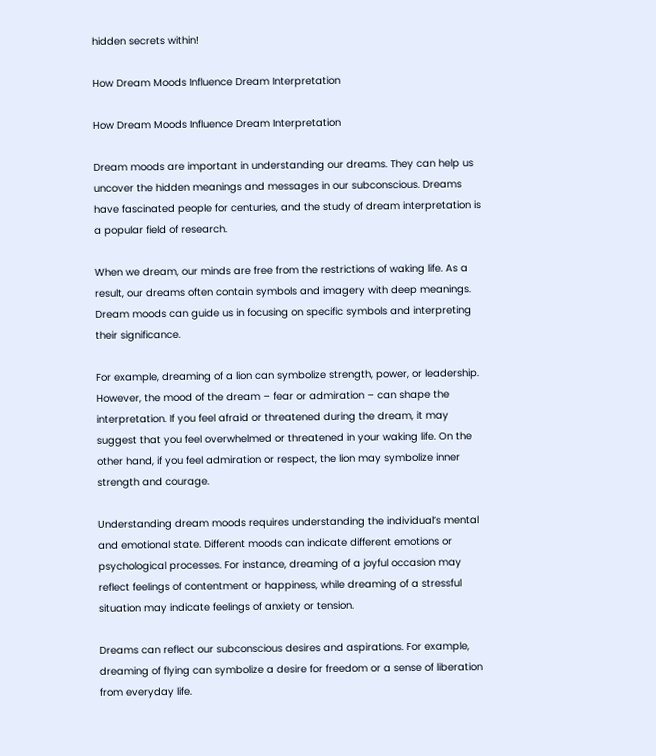hidden secrets within!

How Dream Moods Influence Dream Interpretation

How Dream Moods Influence Dream Interpretation

Dream moods are important in understanding our dreams. They can help us uncover the hidden meanings and messages in our subconscious. Dreams have fascinated people for centuries, and the study of dream interpretation is a popular field of research.

When we dream, our minds are free from the restrictions of waking life. As a result, our dreams often contain symbols and imagery with deep meanings. Dream moods can guide us in focusing on specific symbols and interpreting their significance.

For example, dreaming of a lion can symbolize strength, power, or leadership. However, the mood of the dream – fear or admiration – can shape the interpretation. If you feel afraid or threatened during the dream, it may suggest that you feel overwhelmed or threatened in your waking life. On the other hand, if you feel admiration or respect, the lion may symbolize inner strength and courage.

Understanding dream moods requires understanding the individual’s mental and emotional state. Different moods can indicate different emotions or psychological processes. For instance, dreaming of a joyful occasion may reflect feelings of contentment or happiness, while dreaming of a stressful situation may indicate feelings of anxiety or tension.

Dreams can reflect our subconscious desires and aspirations. For example, dreaming of flying can symbolize a desire for freedom or a sense of liberation from everyday life.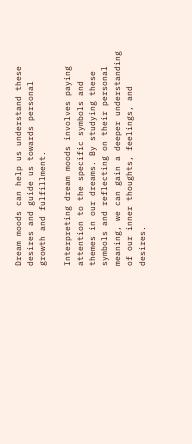Dream moods can help us understand these desires and guide us towards personal growth and fulfillment.

Interpreting dream moods involves paying attention to the specific symbols and themes in our dreams. By studying these symbols and reflecting on their personal meaning, we can gain a deeper understanding of our inner thoughts, feelings, and desires.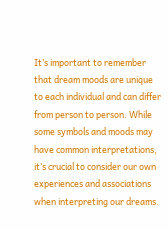It’s important to remember that dream moods are unique to each individual and can differ from person to person. While some symbols and moods may have common interpretations, it’s crucial to consider our own experiences and associations when interpreting our dreams.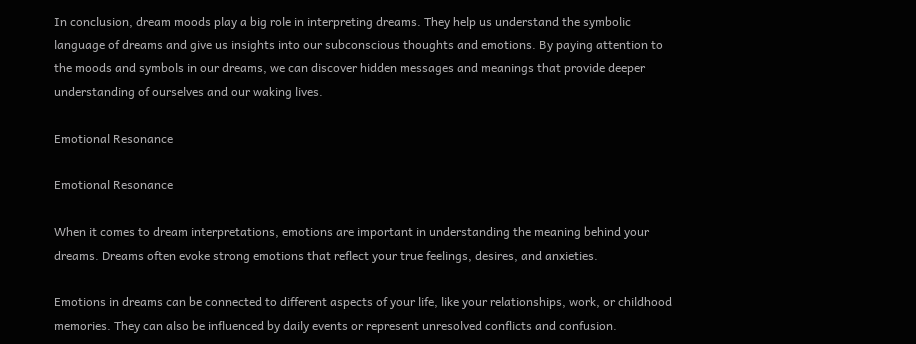In conclusion, dream moods play a big role in interpreting dreams. They help us understand the symbolic language of dreams and give us insights into our subconscious thoughts and emotions. By paying attention to the moods and symbols in our dreams, we can discover hidden messages and meanings that provide deeper understanding of ourselves and our waking lives.

Emotional Resonance

Emotional Resonance

When it comes to dream interpretations, emotions are important in understanding the meaning behind your dreams. Dreams often evoke strong emotions that reflect your true feelings, desires, and anxieties.

Emotions in dreams can be connected to different aspects of your life, like your relationships, work, or childhood memories. They can also be influenced by daily events or represent unresolved conflicts and confusion.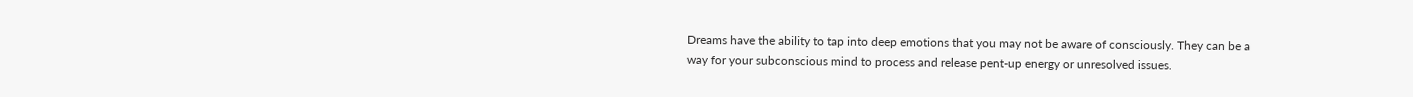Dreams have the ability to tap into deep emotions that you may not be aware of consciously. They can be a way for your subconscious mind to process and release pent-up energy or unresolved issues.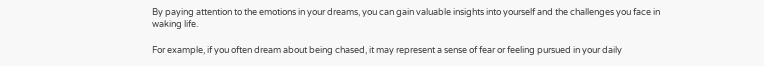By paying attention to the emotions in your dreams, you can gain valuable insights into yourself and the challenges you face in waking life.

For example, if you often dream about being chased, it may represent a sense of fear or feeling pursued in your daily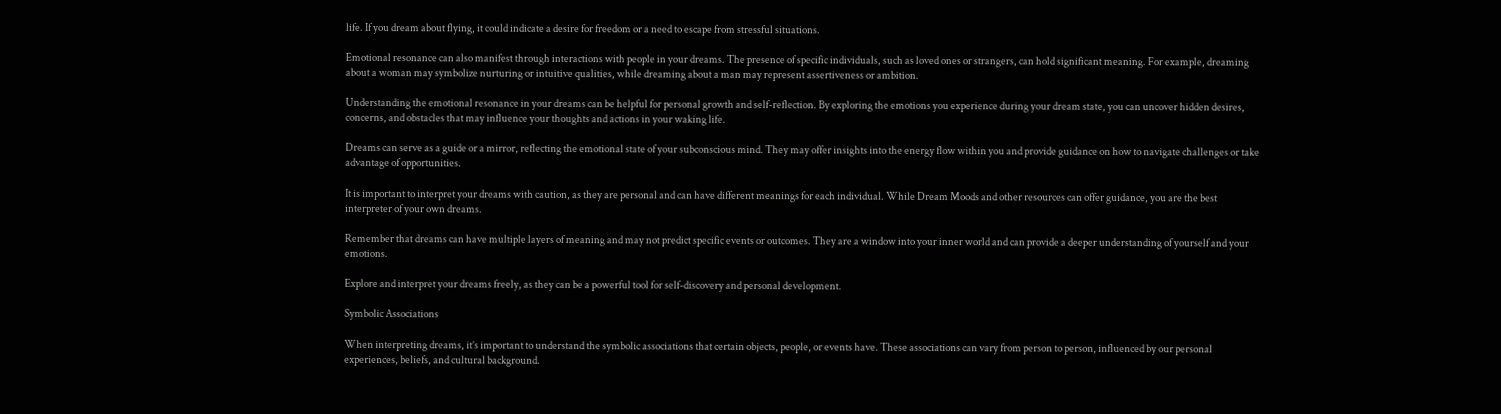life. If you dream about flying, it could indicate a desire for freedom or a need to escape from stressful situations.

Emotional resonance can also manifest through interactions with people in your dreams. The presence of specific individuals, such as loved ones or strangers, can hold significant meaning. For example, dreaming about a woman may symbolize nurturing or intuitive qualities, while dreaming about a man may represent assertiveness or ambition.

Understanding the emotional resonance in your dreams can be helpful for personal growth and self-reflection. By exploring the emotions you experience during your dream state, you can uncover hidden desires, concerns, and obstacles that may influence your thoughts and actions in your waking life.

Dreams can serve as a guide or a mirror, reflecting the emotional state of your subconscious mind. They may offer insights into the energy flow within you and provide guidance on how to navigate challenges or take advantage of opportunities.

It is important to interpret your dreams with caution, as they are personal and can have different meanings for each individual. While Dream Moods and other resources can offer guidance, you are the best interpreter of your own dreams.

Remember that dreams can have multiple layers of meaning and may not predict specific events or outcomes. They are a window into your inner world and can provide a deeper understanding of yourself and your emotions.

Explore and interpret your dreams freely, as they can be a powerful tool for self-discovery and personal development.

Symbolic Associations

When interpreting dreams, it’s important to understand the symbolic associations that certain objects, people, or events have. These associations can vary from person to person, influenced by our personal experiences, beliefs, and cultural background.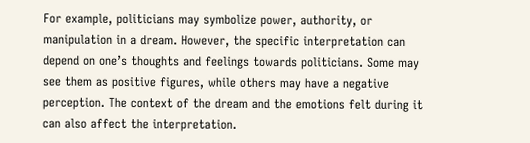For example, politicians may symbolize power, authority, or manipulation in a dream. However, the specific interpretation can depend on one’s thoughts and feelings towards politicians. Some may see them as positive figures, while others may have a negative perception. The context of the dream and the emotions felt during it can also affect the interpretation.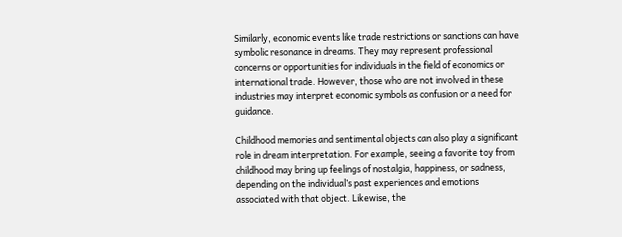Similarly, economic events like trade restrictions or sanctions can have symbolic resonance in dreams. They may represent professional concerns or opportunities for individuals in the field of economics or international trade. However, those who are not involved in these industries may interpret economic symbols as confusion or a need for guidance.

Childhood memories and sentimental objects can also play a significant role in dream interpretation. For example, seeing a favorite toy from childhood may bring up feelings of nostalgia, happiness, or sadness, depending on the individual’s past experiences and emotions associated with that object. Likewise, the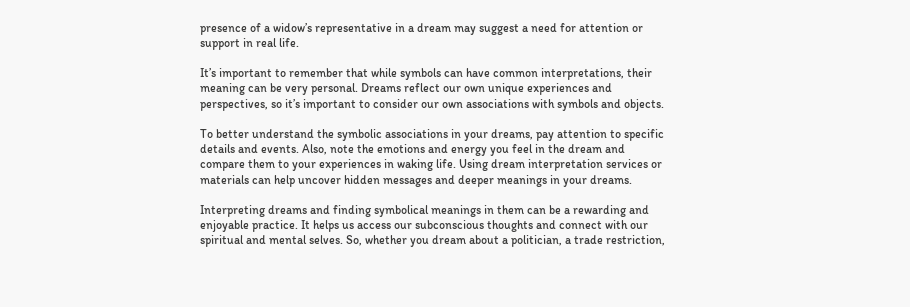presence of a widow’s representative in a dream may suggest a need for attention or support in real life.

It’s important to remember that while symbols can have common interpretations, their meaning can be very personal. Dreams reflect our own unique experiences and perspectives, so it’s important to consider our own associations with symbols and objects.

To better understand the symbolic associations in your dreams, pay attention to specific details and events. Also, note the emotions and energy you feel in the dream and compare them to your experiences in waking life. Using dream interpretation services or materials can help uncover hidden messages and deeper meanings in your dreams.

Interpreting dreams and finding symbolical meanings in them can be a rewarding and enjoyable practice. It helps us access our subconscious thoughts and connect with our spiritual and mental selves. So, whether you dream about a politician, a trade restriction,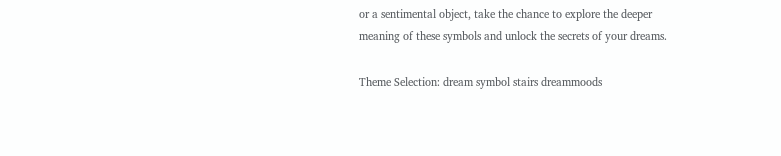or a sentimental object, take the chance to explore the deeper meaning of these symbols and unlock the secrets of your dreams.

Theme Selection: dream symbol stairs dreammoods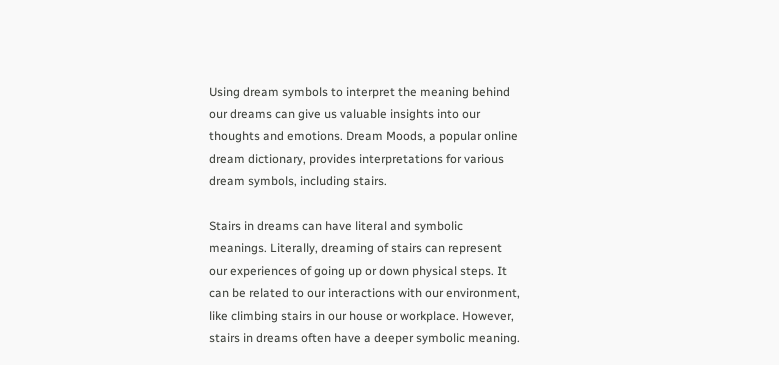Using dream symbols to interpret the meaning behind our dreams can give us valuable insights into our thoughts and emotions. Dream Moods, a popular online dream dictionary, provides interpretations for various dream symbols, including stairs.

Stairs in dreams can have literal and symbolic meanings. Literally, dreaming of stairs can represent our experiences of going up or down physical steps. It can be related to our interactions with our environment, like climbing stairs in our house or workplace. However, stairs in dreams often have a deeper symbolic meaning.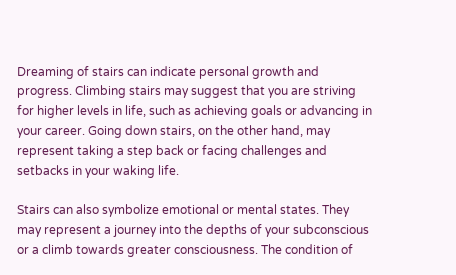Dreaming of stairs can indicate personal growth and progress. Climbing stairs may suggest that you are striving for higher levels in life, such as achieving goals or advancing in your career. Going down stairs, on the other hand, may represent taking a step back or facing challenges and setbacks in your waking life.

Stairs can also symbolize emotional or mental states. They may represent a journey into the depths of your subconscious or a climb towards greater consciousness. The condition of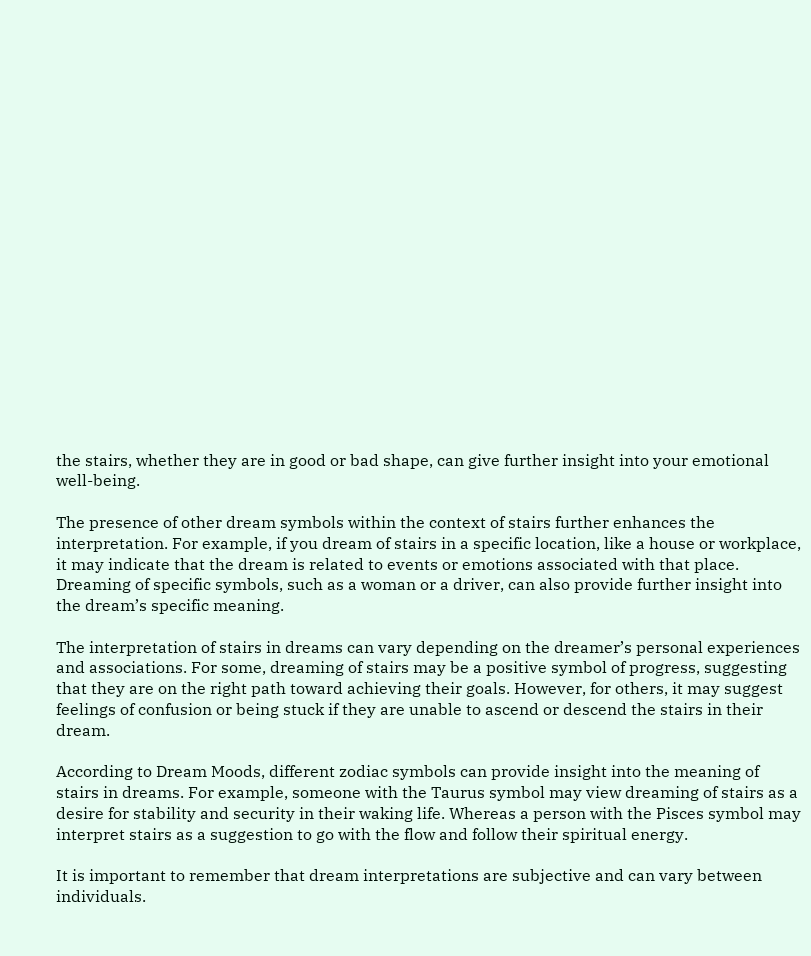the stairs, whether they are in good or bad shape, can give further insight into your emotional well-being.

The presence of other dream symbols within the context of stairs further enhances the interpretation. For example, if you dream of stairs in a specific location, like a house or workplace, it may indicate that the dream is related to events or emotions associated with that place. Dreaming of specific symbols, such as a woman or a driver, can also provide further insight into the dream’s specific meaning.

The interpretation of stairs in dreams can vary depending on the dreamer’s personal experiences and associations. For some, dreaming of stairs may be a positive symbol of progress, suggesting that they are on the right path toward achieving their goals. However, for others, it may suggest feelings of confusion or being stuck if they are unable to ascend or descend the stairs in their dream.

According to Dream Moods, different zodiac symbols can provide insight into the meaning of stairs in dreams. For example, someone with the Taurus symbol may view dreaming of stairs as a desire for stability and security in their waking life. Whereas a person with the Pisces symbol may interpret stairs as a suggestion to go with the flow and follow their spiritual energy.

It is important to remember that dream interpretations are subjective and can vary between individuals.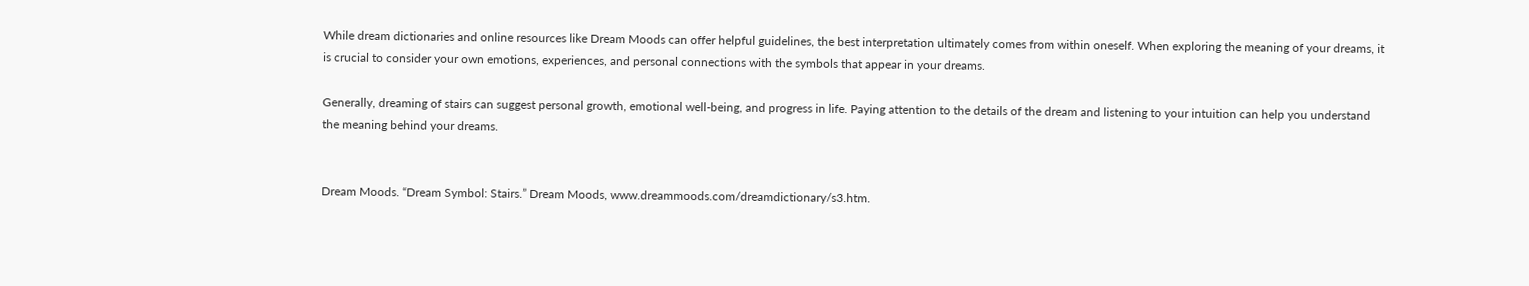While dream dictionaries and online resources like Dream Moods can offer helpful guidelines, the best interpretation ultimately comes from within oneself. When exploring the meaning of your dreams, it is crucial to consider your own emotions, experiences, and personal connections with the symbols that appear in your dreams.

Generally, dreaming of stairs can suggest personal growth, emotional well-being, and progress in life. Paying attention to the details of the dream and listening to your intuition can help you understand the meaning behind your dreams.


Dream Moods. “Dream Symbol: Stairs.” Dream Moods, www.dreammoods.com/dreamdictionary/s3.htm.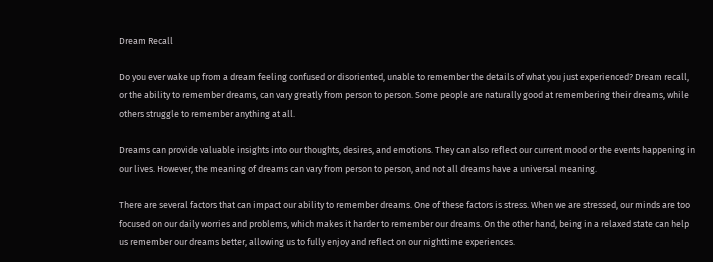Dream Recall

Do you ever wake up from a dream feeling confused or disoriented, unable to remember the details of what you just experienced? Dream recall, or the ability to remember dreams, can vary greatly from person to person. Some people are naturally good at remembering their dreams, while others struggle to remember anything at all.

Dreams can provide valuable insights into our thoughts, desires, and emotions. They can also reflect our current mood or the events happening in our lives. However, the meaning of dreams can vary from person to person, and not all dreams have a universal meaning.

There are several factors that can impact our ability to remember dreams. One of these factors is stress. When we are stressed, our minds are too focused on our daily worries and problems, which makes it harder to remember our dreams. On the other hand, being in a relaxed state can help us remember our dreams better, allowing us to fully enjoy and reflect on our nighttime experiences.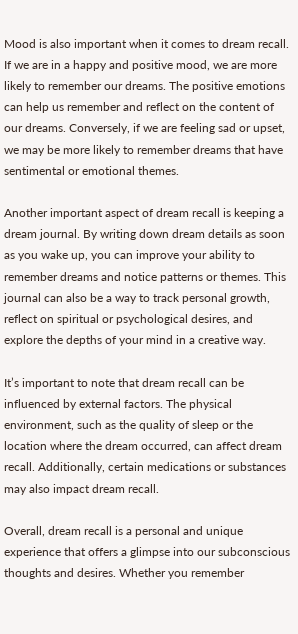Mood is also important when it comes to dream recall. If we are in a happy and positive mood, we are more likely to remember our dreams. The positive emotions can help us remember and reflect on the content of our dreams. Conversely, if we are feeling sad or upset, we may be more likely to remember dreams that have sentimental or emotional themes.

Another important aspect of dream recall is keeping a dream journal. By writing down dream details as soon as you wake up, you can improve your ability to remember dreams and notice patterns or themes. This journal can also be a way to track personal growth, reflect on spiritual or psychological desires, and explore the depths of your mind in a creative way.

It’s important to note that dream recall can be influenced by external factors. The physical environment, such as the quality of sleep or the location where the dream occurred, can affect dream recall. Additionally, certain medications or substances may also impact dream recall.

Overall, dream recall is a personal and unique experience that offers a glimpse into our subconscious thoughts and desires. Whether you remember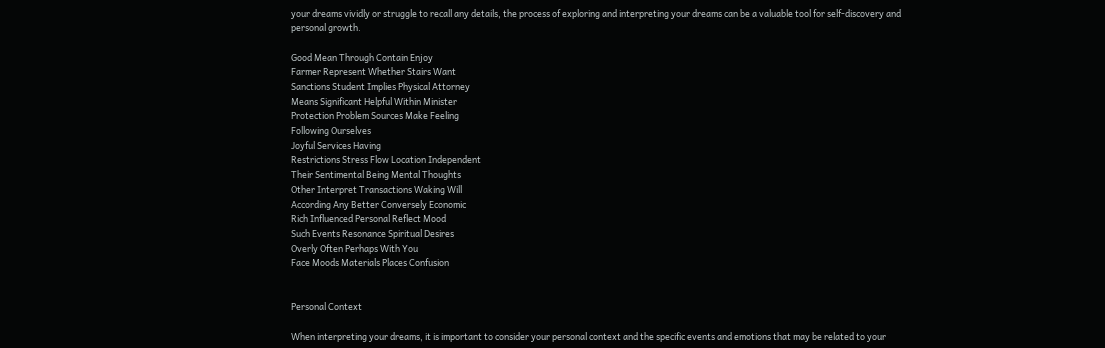your dreams vividly or struggle to recall any details, the process of exploring and interpreting your dreams can be a valuable tool for self-discovery and personal growth.

Good Mean Through Contain Enjoy
Farmer Represent Whether Stairs Want
Sanctions Student Implies Physical Attorney
Means Significant Helpful Within Minister
Protection Problem Sources Make Feeling
Following Ourselves
Joyful Services Having
Restrictions Stress Flow Location Independent
Their Sentimental Being Mental Thoughts
Other Interpret Transactions Waking Will
According Any Better Conversely Economic
Rich Influenced Personal Reflect Mood
Such Events Resonance Spiritual Desires
Overly Often Perhaps With You
Face Moods Materials Places Confusion


Personal Context

When interpreting your dreams, it is important to consider your personal context and the specific events and emotions that may be related to your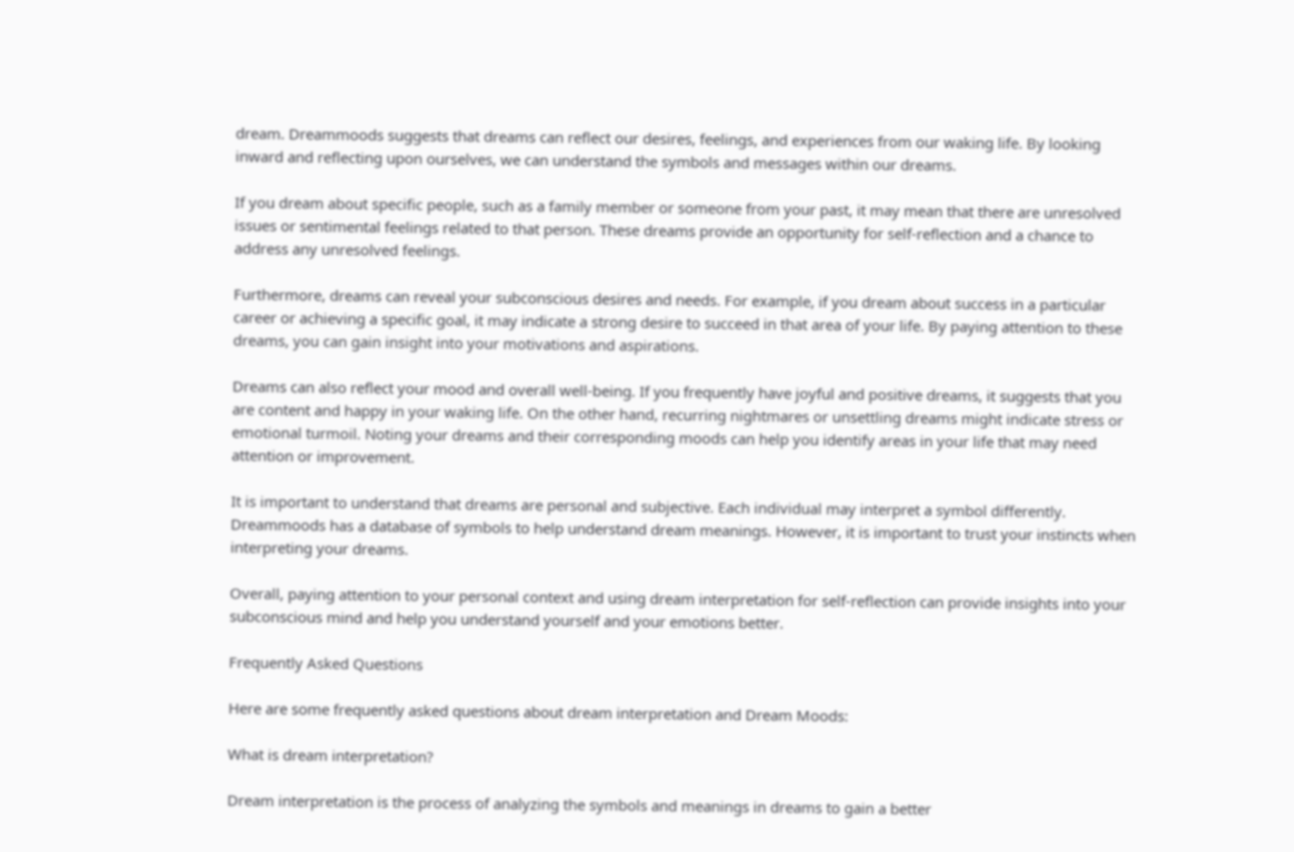dream. Dreammoods suggests that dreams can reflect our desires, feelings, and experiences from our waking life. By looking inward and reflecting upon ourselves, we can understand the symbols and messages within our dreams.

If you dream about specific people, such as a family member or someone from your past, it may mean that there are unresolved issues or sentimental feelings related to that person. These dreams provide an opportunity for self-reflection and a chance to address any unresolved feelings.

Furthermore, dreams can reveal your subconscious desires and needs. For example, if you dream about success in a particular career or achieving a specific goal, it may indicate a strong desire to succeed in that area of your life. By paying attention to these dreams, you can gain insight into your motivations and aspirations.

Dreams can also reflect your mood and overall well-being. If you frequently have joyful and positive dreams, it suggests that you are content and happy in your waking life. On the other hand, recurring nightmares or unsettling dreams might indicate stress or emotional turmoil. Noting your dreams and their corresponding moods can help you identify areas in your life that may need attention or improvement.

It is important to understand that dreams are personal and subjective. Each individual may interpret a symbol differently. Dreammoods has a database of symbols to help understand dream meanings. However, it is important to trust your instincts when interpreting your dreams.

Overall, paying attention to your personal context and using dream interpretation for self-reflection can provide insights into your subconscious mind and help you understand yourself and your emotions better.

Frequently Asked Questions

Here are some frequently asked questions about dream interpretation and Dream Moods:

What is dream interpretation?

Dream interpretation is the process of analyzing the symbols and meanings in dreams to gain a better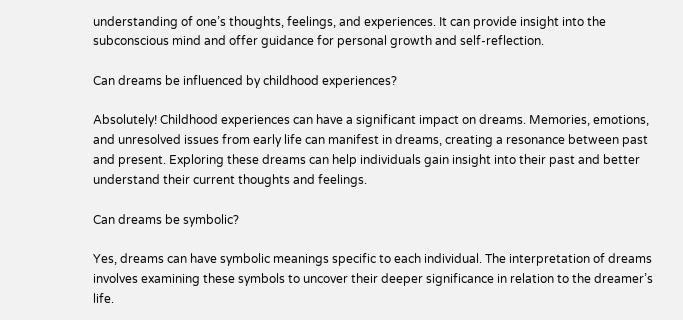understanding of one’s thoughts, feelings, and experiences. It can provide insight into the subconscious mind and offer guidance for personal growth and self-reflection.

Can dreams be influenced by childhood experiences?

Absolutely! Childhood experiences can have a significant impact on dreams. Memories, emotions, and unresolved issues from early life can manifest in dreams, creating a resonance between past and present. Exploring these dreams can help individuals gain insight into their past and better understand their current thoughts and feelings.

Can dreams be symbolic?

Yes, dreams can have symbolic meanings specific to each individual. The interpretation of dreams involves examining these symbols to uncover their deeper significance in relation to the dreamer’s life.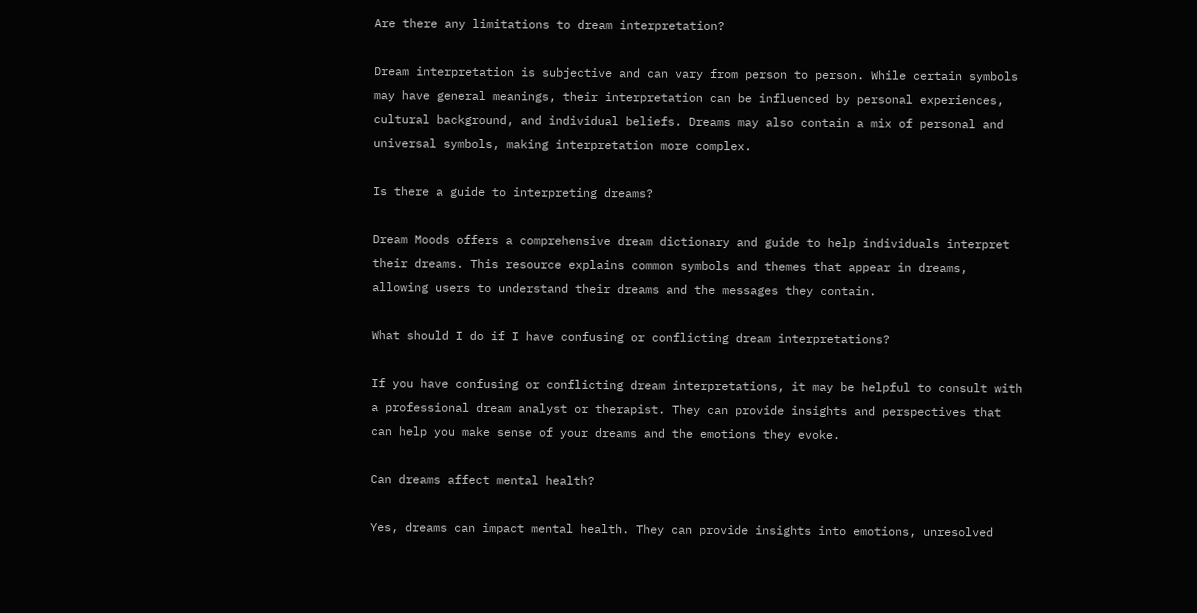Are there any limitations to dream interpretation?

Dream interpretation is subjective and can vary from person to person. While certain symbols may have general meanings, their interpretation can be influenced by personal experiences, cultural background, and individual beliefs. Dreams may also contain a mix of personal and universal symbols, making interpretation more complex.

Is there a guide to interpreting dreams?

Dream Moods offers a comprehensive dream dictionary and guide to help individuals interpret their dreams. This resource explains common symbols and themes that appear in dreams, allowing users to understand their dreams and the messages they contain.

What should I do if I have confusing or conflicting dream interpretations?

If you have confusing or conflicting dream interpretations, it may be helpful to consult with a professional dream analyst or therapist. They can provide insights and perspectives that can help you make sense of your dreams and the emotions they evoke.

Can dreams affect mental health?

Yes, dreams can impact mental health. They can provide insights into emotions, unresolved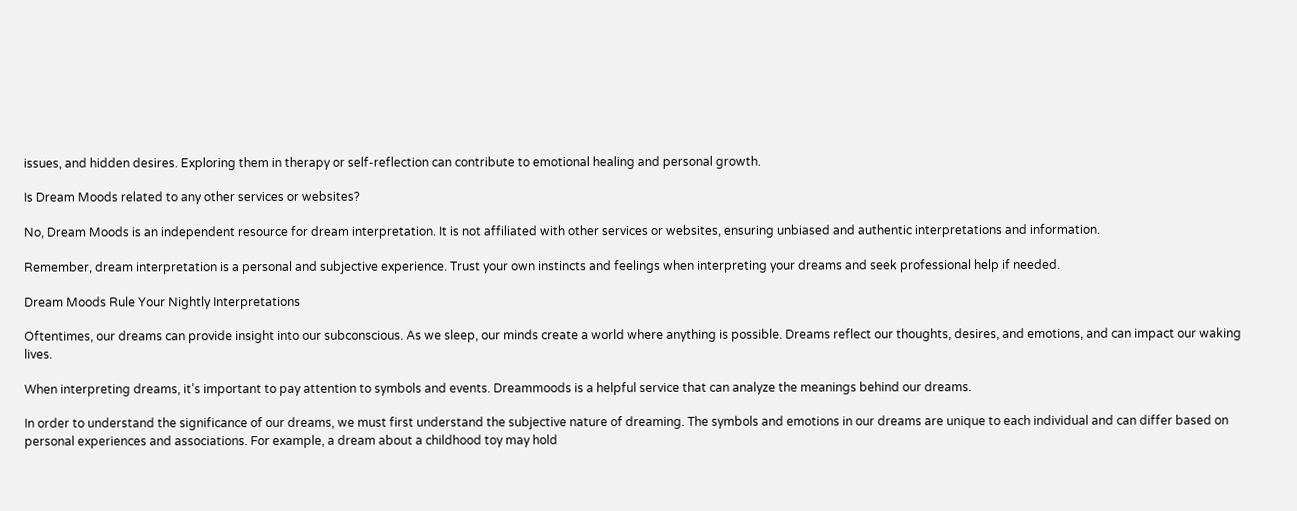issues, and hidden desires. Exploring them in therapy or self-reflection can contribute to emotional healing and personal growth.

Is Dream Moods related to any other services or websites?

No, Dream Moods is an independent resource for dream interpretation. It is not affiliated with other services or websites, ensuring unbiased and authentic interpretations and information.

Remember, dream interpretation is a personal and subjective experience. Trust your own instincts and feelings when interpreting your dreams and seek professional help if needed.

Dream Moods Rule Your Nightly Interpretations

Oftentimes, our dreams can provide insight into our subconscious. As we sleep, our minds create a world where anything is possible. Dreams reflect our thoughts, desires, and emotions, and can impact our waking lives.

When interpreting dreams, it’s important to pay attention to symbols and events. Dreammoods is a helpful service that can analyze the meanings behind our dreams.

In order to understand the significance of our dreams, we must first understand the subjective nature of dreaming. The symbols and emotions in our dreams are unique to each individual and can differ based on personal experiences and associations. For example, a dream about a childhood toy may hold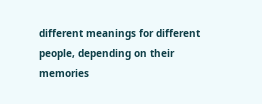different meanings for different people, depending on their memories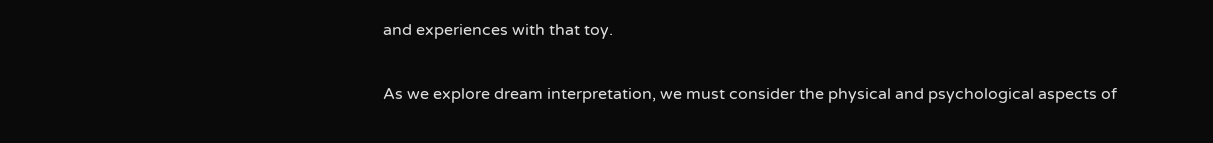and experiences with that toy.

As we explore dream interpretation, we must consider the physical and psychological aspects of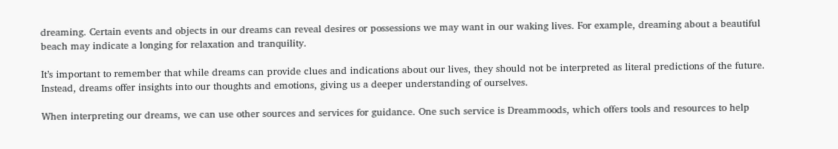dreaming. Certain events and objects in our dreams can reveal desires or possessions we may want in our waking lives. For example, dreaming about a beautiful beach may indicate a longing for relaxation and tranquility.

It’s important to remember that while dreams can provide clues and indications about our lives, they should not be interpreted as literal predictions of the future. Instead, dreams offer insights into our thoughts and emotions, giving us a deeper understanding of ourselves.

When interpreting our dreams, we can use other sources and services for guidance. One such service is Dreammoods, which offers tools and resources to help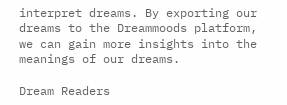interpret dreams. By exporting our dreams to the Dreammoods platform, we can gain more insights into the meanings of our dreams.

Dream Readers